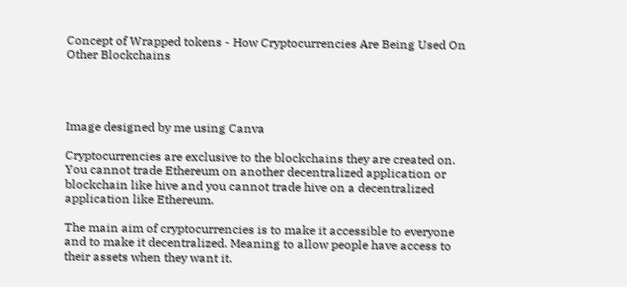Concept of Wrapped tokens - How Cryptocurrencies Are Being Used On Other Blockchains




Image designed by me using Canva

Cryptocurrencies are exclusive to the blockchains they are created on. You cannot trade Ethereum on another decentralized application or blockchain like hive and you cannot trade hive on a decentralized application like Ethereum.

The main aim of cryptocurrencies is to make it accessible to everyone and to make it decentralized. Meaning to allow people have access to their assets when they want it.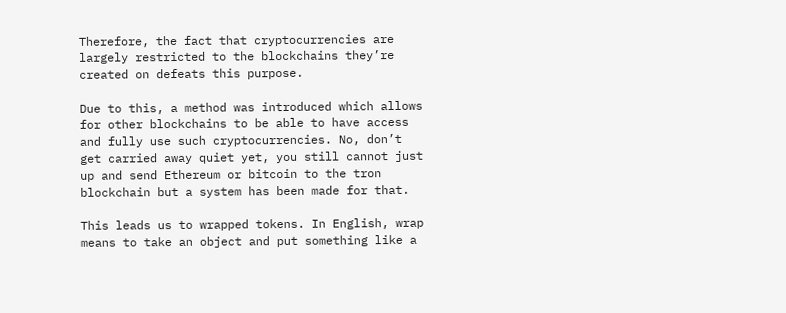Therefore, the fact that cryptocurrencies are largely restricted to the blockchains they’re created on defeats this purpose.

Due to this, a method was introduced which allows for other blockchains to be able to have access and fully use such cryptocurrencies. No, don’t get carried away quiet yet, you still cannot just up and send Ethereum or bitcoin to the tron blockchain but a system has been made for that.

This leads us to wrapped tokens. In English, wrap means to take an object and put something like a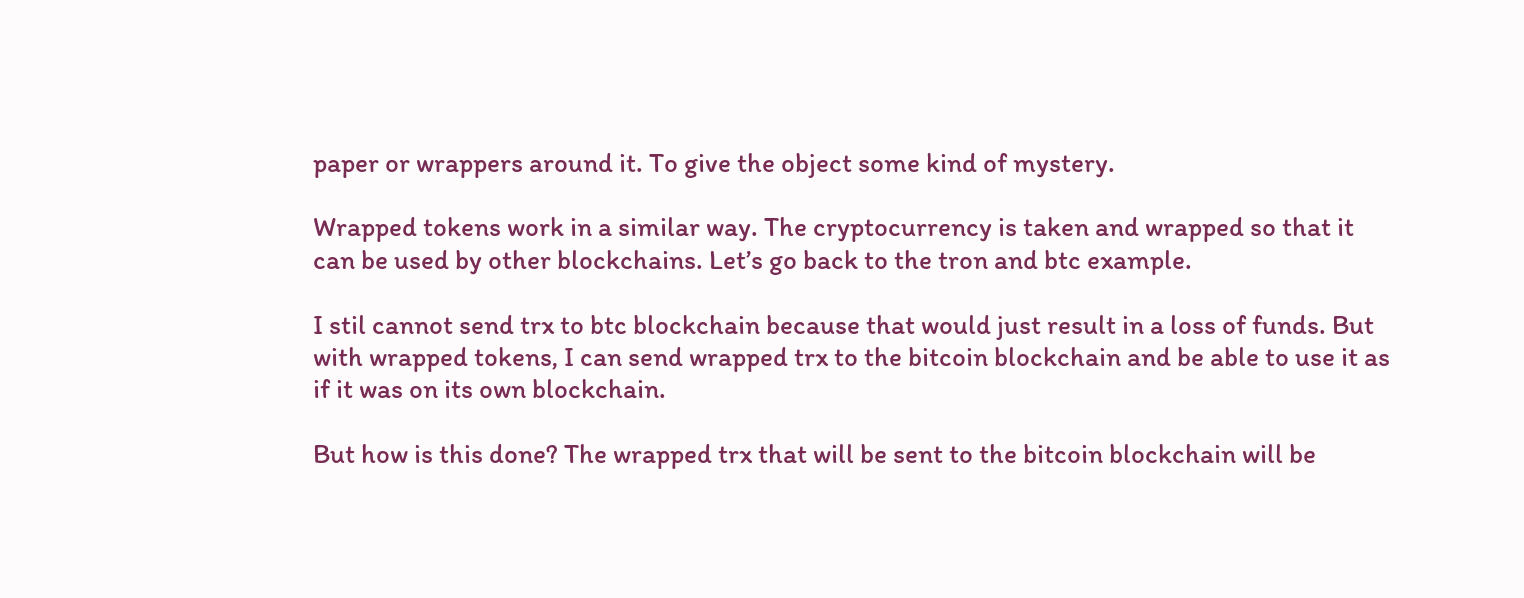paper or wrappers around it. To give the object some kind of mystery.

Wrapped tokens work in a similar way. The cryptocurrency is taken and wrapped so that it can be used by other blockchains. Let’s go back to the tron and btc example.

I stil cannot send trx to btc blockchain because that would just result in a loss of funds. But with wrapped tokens, I can send wrapped trx to the bitcoin blockchain and be able to use it as if it was on its own blockchain.

But how is this done? The wrapped trx that will be sent to the bitcoin blockchain will be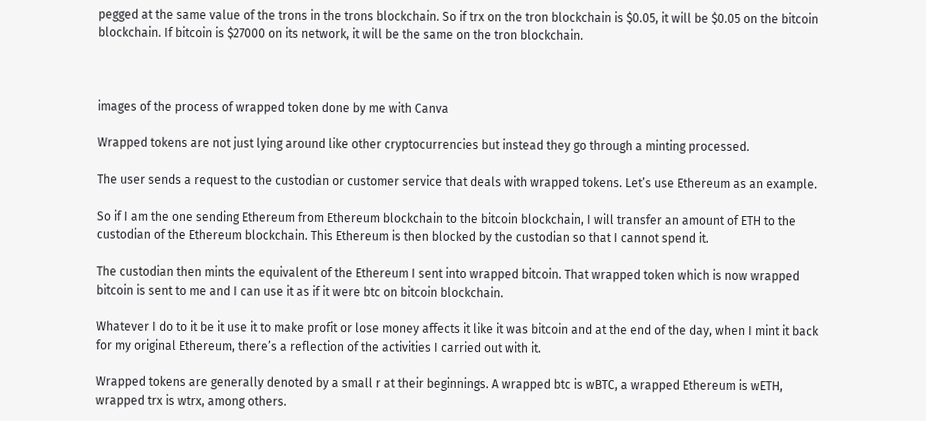pegged at the same value of the trons in the trons blockchain. So if trx on the tron blockchain is $0.05, it will be $0.05 on the bitcoin blockchain. If bitcoin is $27000 on its network, it will be the same on the tron blockchain.



images of the process of wrapped token done by me with Canva

Wrapped tokens are not just lying around like other cryptocurrencies but instead they go through a minting processed.

The user sends a request to the custodian or customer service that deals with wrapped tokens. Let’s use Ethereum as an example.

So if I am the one sending Ethereum from Ethereum blockchain to the bitcoin blockchain, I will transfer an amount of ETH to the custodian of the Ethereum blockchain. This Ethereum is then blocked by the custodian so that I cannot spend it.

The custodian then mints the equivalent of the Ethereum I sent into wrapped bitcoin. That wrapped token which is now wrapped bitcoin is sent to me and I can use it as if it were btc on bitcoin blockchain.

Whatever I do to it be it use it to make profit or lose money affects it like it was bitcoin and at the end of the day, when I mint it back for my original Ethereum, there’s a reflection of the activities I carried out with it.

Wrapped tokens are generally denoted by a small r at their beginnings. A wrapped btc is wBTC, a wrapped Ethereum is wETH, wrapped trx is wtrx, among others.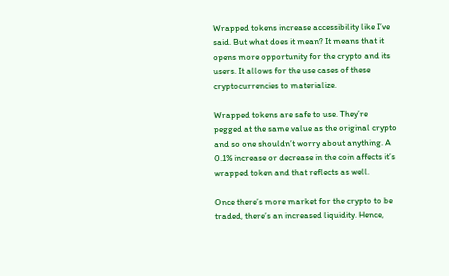Wrapped tokens increase accessibility like I’ve said. But what does it mean? It means that it opens more opportunity for the crypto and its users. It allows for the use cases of these cryptocurrencies to materialize.

Wrapped tokens are safe to use. They’re pegged at the same value as the original crypto and so one shouldn’t worry about anything. A 0.1% increase or decrease in the coin affects it’s wrapped token and that reflects as well.

Once there’s more market for the crypto to be traded, there’s an increased liquidity. Hence,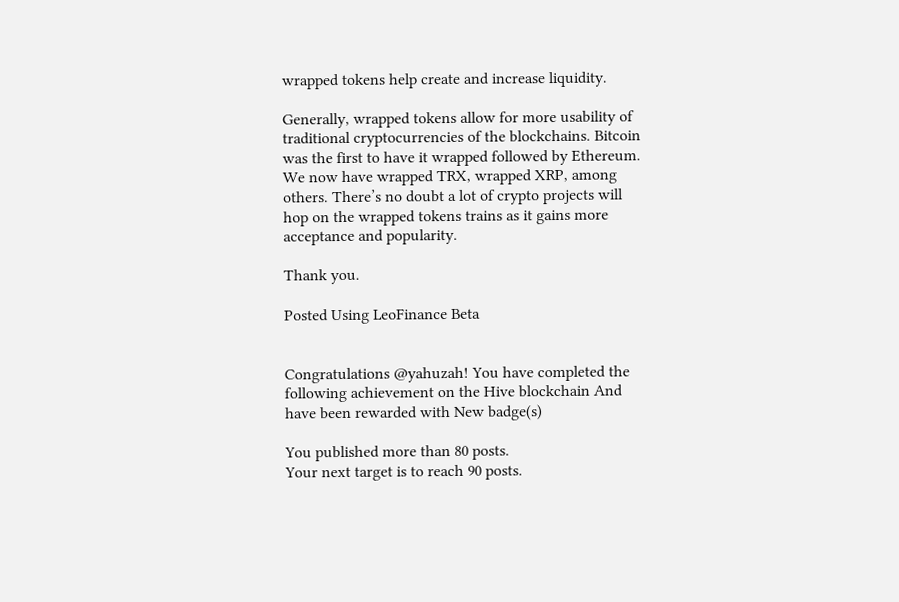wrapped tokens help create and increase liquidity.

Generally, wrapped tokens allow for more usability of traditional cryptocurrencies of the blockchains. Bitcoin was the first to have it wrapped followed by Ethereum. We now have wrapped TRX, wrapped XRP, among others. There’s no doubt a lot of crypto projects will hop on the wrapped tokens trains as it gains more acceptance and popularity.

Thank you.

Posted Using LeoFinance Beta


Congratulations @yahuzah! You have completed the following achievement on the Hive blockchain And have been rewarded with New badge(s)

You published more than 80 posts.
Your next target is to reach 90 posts.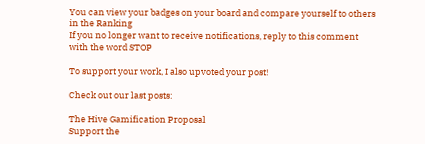You can view your badges on your board and compare yourself to others in the Ranking
If you no longer want to receive notifications, reply to this comment with the word STOP

To support your work, I also upvoted your post!

Check out our last posts:

The Hive Gamification Proposal
Support the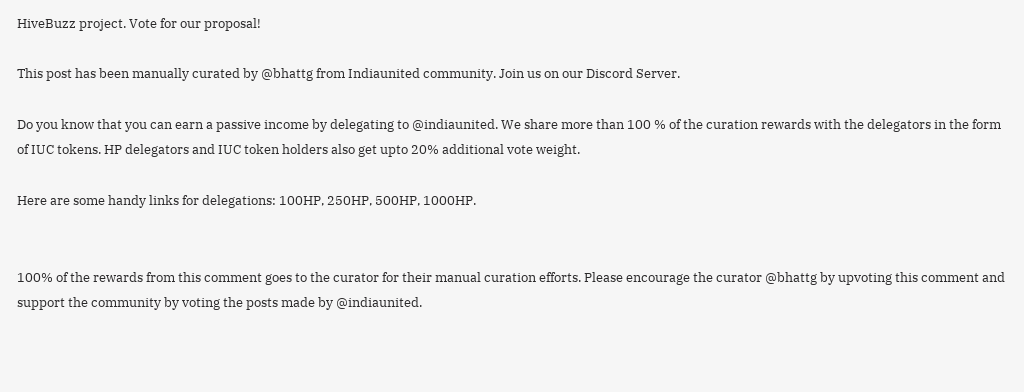HiveBuzz project. Vote for our proposal!

This post has been manually curated by @bhattg from Indiaunited community. Join us on our Discord Server.

Do you know that you can earn a passive income by delegating to @indiaunited. We share more than 100 % of the curation rewards with the delegators in the form of IUC tokens. HP delegators and IUC token holders also get upto 20% additional vote weight.

Here are some handy links for delegations: 100HP, 250HP, 500HP, 1000HP.


100% of the rewards from this comment goes to the curator for their manual curation efforts. Please encourage the curator @bhattg by upvoting this comment and support the community by voting the posts made by @indiaunited.